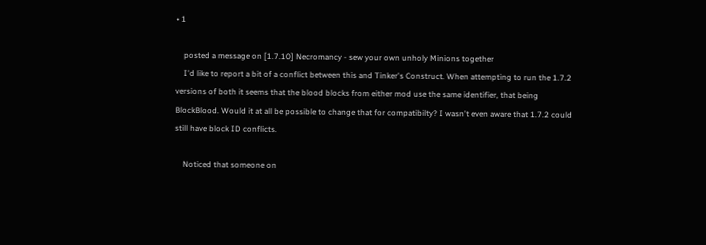• 1

    posted a message on [1.7.10] Necromancy - sew your own unholy Minions together
    I'd like to report a bit of a conflict between this and Tinker's Construct. When attempting to run the 1.7.2 versions of both it seems that the blood blocks from either mod use the same identifier, that being BlockBlood. Would it at all be possible to change that for compatibilty? I wasn't even aware that 1.7.2 could still have block ID conflicts.

    Noticed that someone on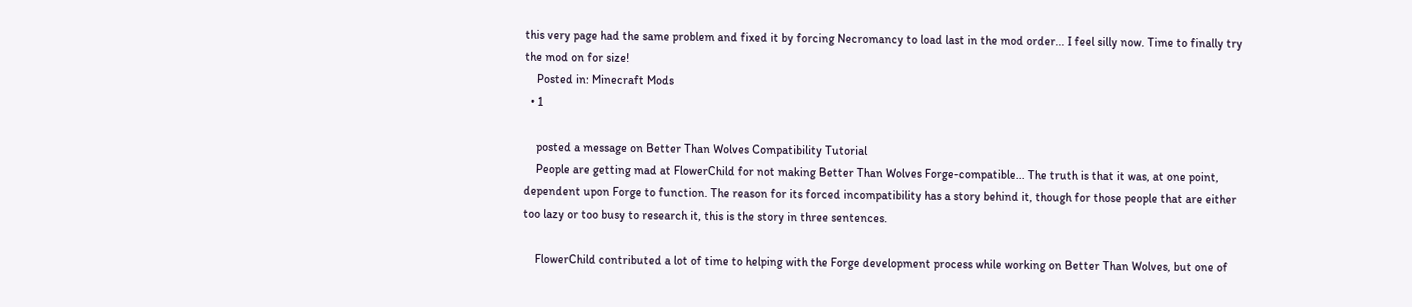this very page had the same problem and fixed it by forcing Necromancy to load last in the mod order... I feel silly now. Time to finally try the mod on for size!
    Posted in: Minecraft Mods
  • 1

    posted a message on Better Than Wolves Compatibility Tutorial
    People are getting mad at FlowerChild for not making Better Than Wolves Forge-compatible... The truth is that it was, at one point, dependent upon Forge to function. The reason for its forced incompatibility has a story behind it, though for those people that are either too lazy or too busy to research it, this is the story in three sentences.

    FlowerChild contributed a lot of time to helping with the Forge development process while working on Better Than Wolves, but one of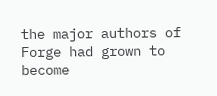the major authors of Forge had grown to become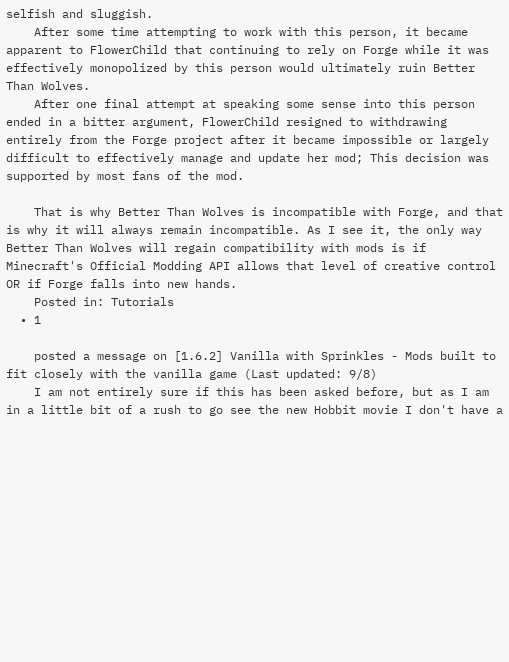selfish and sluggish.
    After some time attempting to work with this person, it became apparent to FlowerChild that continuing to rely on Forge while it was effectively monopolized by this person would ultimately ruin Better Than Wolves.
    After one final attempt at speaking some sense into this person ended in a bitter argument, FlowerChild resigned to withdrawing entirely from the Forge project after it became impossible or largely difficult to effectively manage and update her mod; This decision was supported by most fans of the mod.

    That is why Better Than Wolves is incompatible with Forge, and that is why it will always remain incompatible. As I see it, the only way Better Than Wolves will regain compatibility with mods is if Minecraft's Official Modding API allows that level of creative control OR if Forge falls into new hands.
    Posted in: Tutorials
  • 1

    posted a message on [1.6.2] Vanilla with Sprinkles - Mods built to fit closely with the vanilla game (Last updated: 9/8)
    I am not entirely sure if this has been asked before, but as I am in a little bit of a rush to go see the new Hobbit movie I don't have a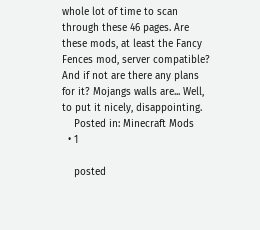whole lot of time to scan through these 46 pages. Are these mods, at least the Fancy Fences mod, server compatible? And if not are there any plans for it? Mojangs walls are... Well, to put it nicely, disappointing.
    Posted in: Minecraft Mods
  • 1

    posted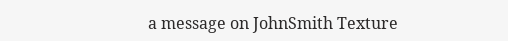a message on JohnSmith Texture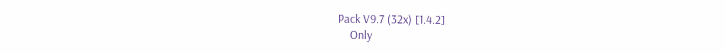Pack V9.7 (32x) [1.4.2]
    Only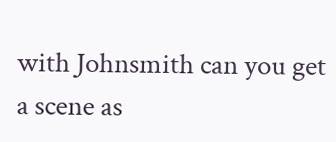with Johnsmith can you get a scene as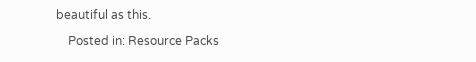beautiful as this.

    Posted in: Resource Packs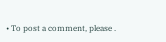• To post a comment, please .